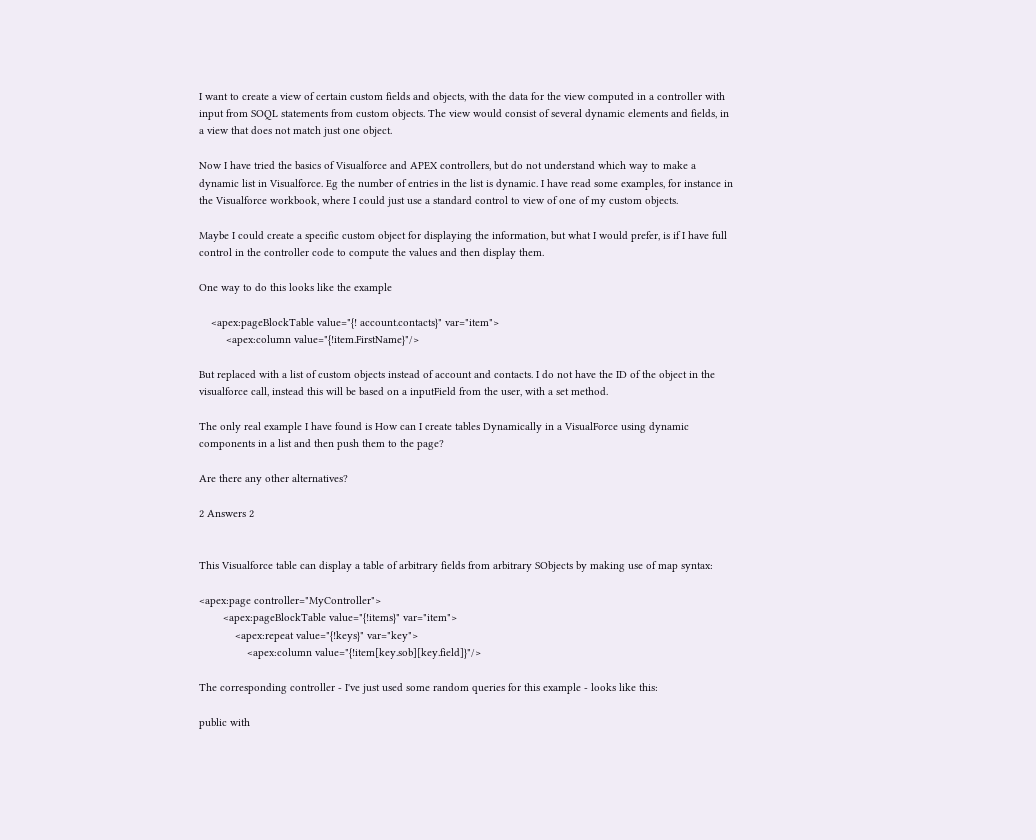I want to create a view of certain custom fields and objects, with the data for the view computed in a controller with input from SOQL statements from custom objects. The view would consist of several dynamic elements and fields, in a view that does not match just one object.

Now I have tried the basics of Visualforce and APEX controllers, but do not understand which way to make a dynamic list in Visualforce. Eg the number of entries in the list is dynamic. I have read some examples, for instance in the Visualforce workbook, where I could just use a standard control to view of one of my custom objects.

Maybe I could create a specific custom object for displaying the information, but what I would prefer, is if I have full control in the controller code to compute the values and then display them.

One way to do this looks like the example

    <apex:pageBlockTable value="{! account.contacts}" var="item">
         <apex:column value="{!item.FirstName}"/>

But replaced with a list of custom objects instead of account and contacts. I do not have the ID of the object in the visualforce call, instead this will be based on a inputField from the user, with a set method.

The only real example I have found is How can I create tables Dynamically in a VisualForce using dynamic components in a list and then push them to the page?

Are there any other alternatives?

2 Answers 2


This Visualforce table can display a table of arbitrary fields from arbitrary SObjects by making use of map syntax:

<apex:page controller="MyController">
        <apex:pageBlockTable value="{!items}" var="item">
            <apex:repeat value="{!keys}" var="key">
                <apex:column value="{!item[key.sob][key.field]}"/>

The corresponding controller - I've just used some random queries for this example - looks like this:

public with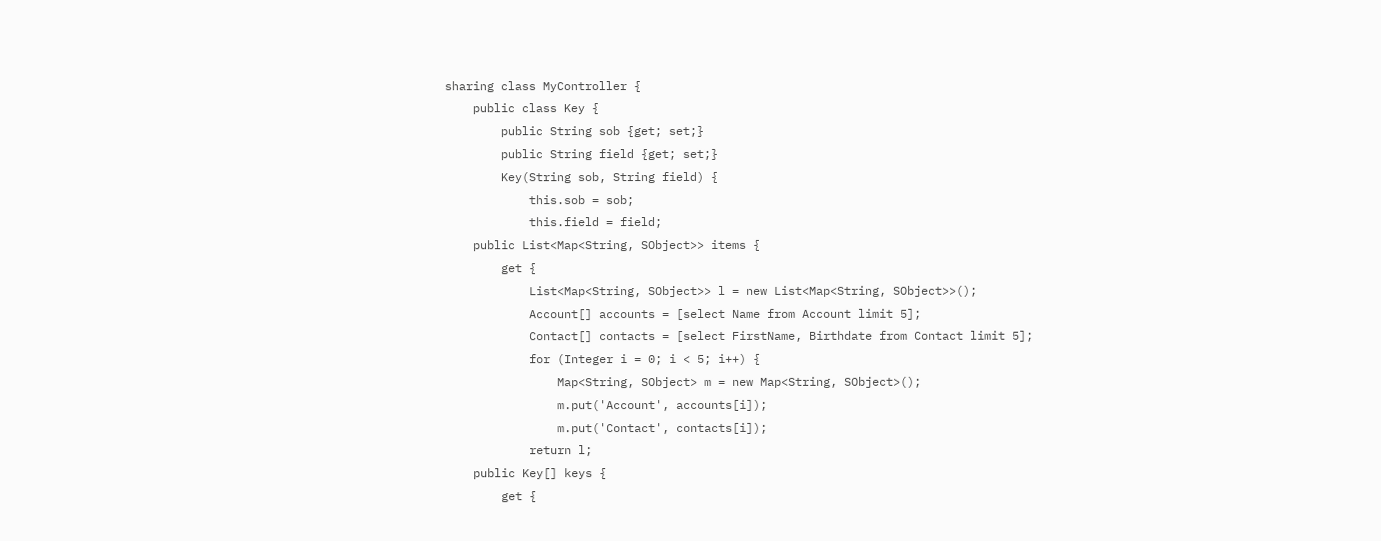sharing class MyController {
    public class Key {
        public String sob {get; set;}
        public String field {get; set;}
        Key(String sob, String field) {
            this.sob = sob;
            this.field = field;
    public List<Map<String, SObject>> items {
        get {
            List<Map<String, SObject>> l = new List<Map<String, SObject>>();
            Account[] accounts = [select Name from Account limit 5];
            Contact[] contacts = [select FirstName, Birthdate from Contact limit 5];
            for (Integer i = 0; i < 5; i++) {
                Map<String, SObject> m = new Map<String, SObject>();
                m.put('Account', accounts[i]);
                m.put('Contact', contacts[i]);
            return l;
    public Key[] keys {
        get {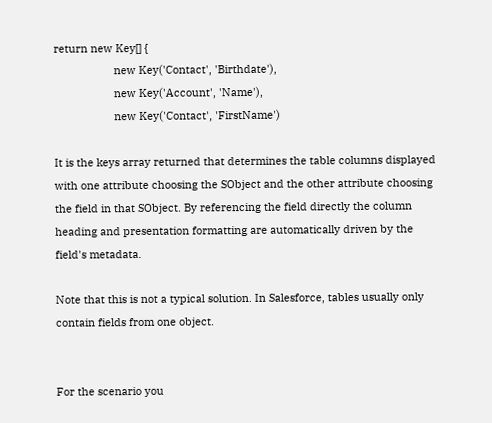return new Key[] {
                    new Key('Contact', 'Birthdate'),
                    new Key('Account', 'Name'),
                    new Key('Contact', 'FirstName')

It is the keys array returned that determines the table columns displayed with one attribute choosing the SObject and the other attribute choosing the field in that SObject. By referencing the field directly the column heading and presentation formatting are automatically driven by the field's metadata.

Note that this is not a typical solution. In Salesforce, tables usually only contain fields from one object.


For the scenario you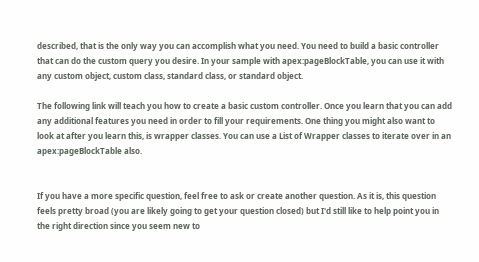described, that is the only way you can accomplish what you need. You need to build a basic controller that can do the custom query you desire. In your sample with apex:pageBlockTable, you can use it with any custom object, custom class, standard class, or standard object.

The following link will teach you how to create a basic custom controller. Once you learn that you can add any additional features you need in order to fill your requirements. One thing you might also want to look at after you learn this, is wrapper classes. You can use a List of Wrapper classes to iterate over in an apex:pageBlockTable also.


If you have a more specific question, feel free to ask or create another question. As it is, this question feels pretty broad (you are likely going to get your question closed) but I'd still like to help point you in the right direction since you seem new to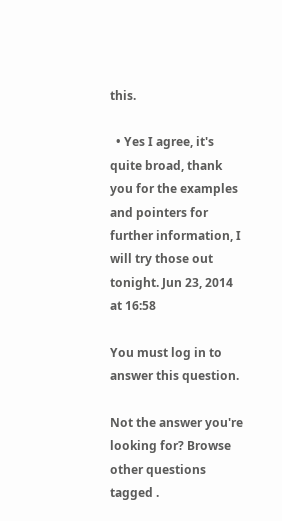this.

  • Yes I agree, it's quite broad, thank you for the examples and pointers for further information, I will try those out tonight. Jun 23, 2014 at 16:58

You must log in to answer this question.

Not the answer you're looking for? Browse other questions tagged .